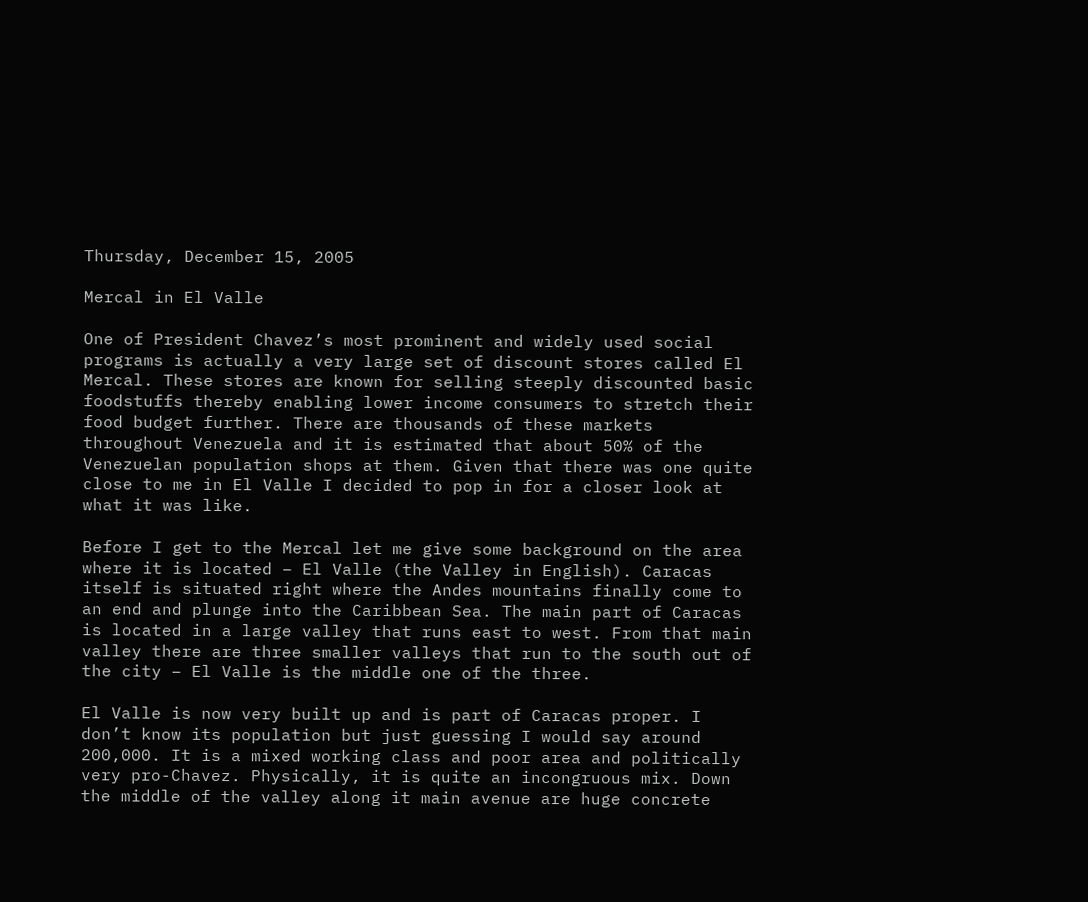Thursday, December 15, 2005

Mercal in El Valle

One of President Chavez’s most prominent and widely used social programs is actually a very large set of discount stores called El Mercal. These stores are known for selling steeply discounted basic foodstuffs thereby enabling lower income consumers to stretch their food budget further. There are thousands of these markets throughout Venezuela and it is estimated that about 50% of the Venezuelan population shops at them. Given that there was one quite close to me in El Valle I decided to pop in for a closer look at what it was like.

Before I get to the Mercal let me give some background on the area where it is located – El Valle (the Valley in English). Caracas itself is situated right where the Andes mountains finally come to an end and plunge into the Caribbean Sea. The main part of Caracas is located in a large valley that runs east to west. From that main valley there are three smaller valleys that run to the south out of the city – El Valle is the middle one of the three.

El Valle is now very built up and is part of Caracas proper. I don’t know its population but just guessing I would say around 200,000. It is a mixed working class and poor area and politically very pro-Chavez. Physically, it is quite an incongruous mix. Down the middle of the valley along it main avenue are huge concrete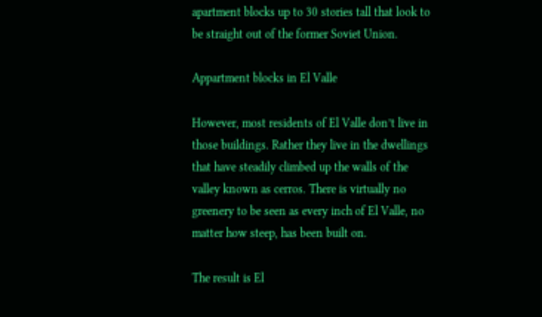apartment blocks up to 30 stories tall that look to be straight out of the former Soviet Union.

Appartment blocks in El Valle

However, most residents of El Valle don’t live in those buildings. Rather they live in the dwellings that have steadily climbed up the walls of the valley known as cerros. There is virtually no greenery to be seen as every inch of El Valle, no matter how steep, has been built on.

The result is El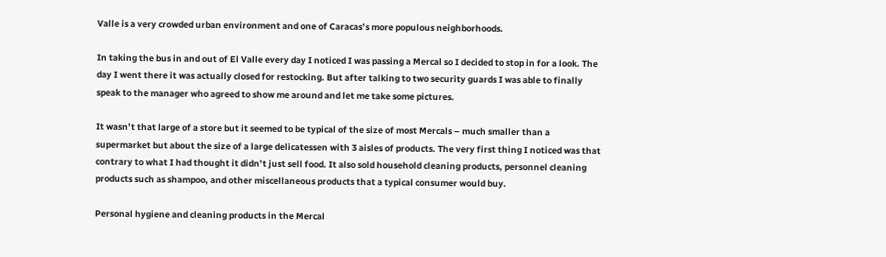Valle is a very crowded urban environment and one of Caracas’s more populous neighborhoods.

In taking the bus in and out of El Valle every day I noticed I was passing a Mercal so I decided to stop in for a look. The day I went there it was actually closed for restocking. But after talking to two security guards I was able to finally speak to the manager who agreed to show me around and let me take some pictures.

It wasn’t that large of a store but it seemed to be typical of the size of most Mercals – much smaller than a supermarket but about the size of a large delicatessen with 3 aisles of products. The very first thing I noticed was that contrary to what I had thought it didn’t just sell food. It also sold household cleaning products, personnel cleaning products such as shampoo, and other miscellaneous products that a typical consumer would buy.

Personal hygiene and cleaning products in the Mercal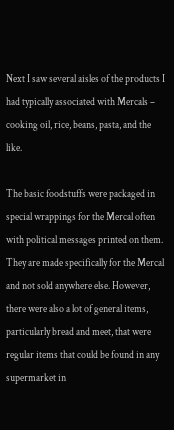Next I saw several aisles of the products I had typically associated with Mercals – cooking oil, rice, beans, pasta, and the like.

The basic foodstuffs were packaged in special wrappings for the Mercal often with political messages printed on them. They are made specifically for the Mercal and not sold anywhere else. However, there were also a lot of general items, particularly bread and meet, that were regular items that could be found in any supermarket in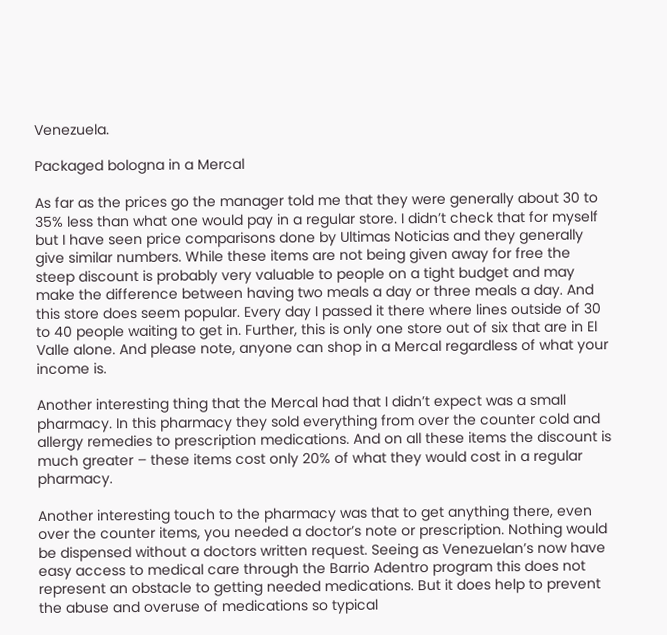Venezuela.

Packaged bologna in a Mercal

As far as the prices go the manager told me that they were generally about 30 to 35% less than what one would pay in a regular store. I didn’t check that for myself but I have seen price comparisons done by Ultimas Noticias and they generally give similar numbers. While these items are not being given away for free the steep discount is probably very valuable to people on a tight budget and may make the difference between having two meals a day or three meals a day. And this store does seem popular. Every day I passed it there where lines outside of 30 to 40 people waiting to get in. Further, this is only one store out of six that are in El Valle alone. And please note, anyone can shop in a Mercal regardless of what your income is.

Another interesting thing that the Mercal had that I didn’t expect was a small pharmacy. In this pharmacy they sold everything from over the counter cold and allergy remedies to prescription medications. And on all these items the discount is much greater – these items cost only 20% of what they would cost in a regular pharmacy.

Another interesting touch to the pharmacy was that to get anything there, even over the counter items, you needed a doctor’s note or prescription. Nothing would be dispensed without a doctors written request. Seeing as Venezuelan’s now have easy access to medical care through the Barrio Adentro program this does not represent an obstacle to getting needed medications. But it does help to prevent the abuse and overuse of medications so typical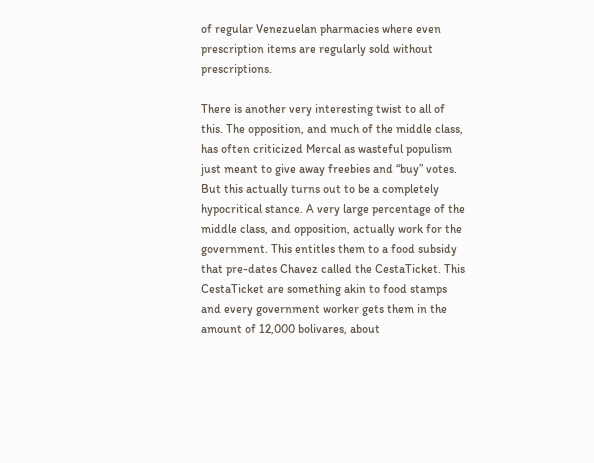of regular Venezuelan pharmacies where even prescription items are regularly sold without prescriptions.

There is another very interesting twist to all of this. The opposition, and much of the middle class, has often criticized Mercal as wasteful populism just meant to give away freebies and “buy” votes. But this actually turns out to be a completely hypocritical stance. A very large percentage of the middle class, and opposition, actually work for the government. This entitles them to a food subsidy that pre-dates Chavez called the CestaTicket. This CestaTicket are something akin to food stamps and every government worker gets them in the amount of 12,000 bolivares, about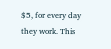$5, for every day they work. This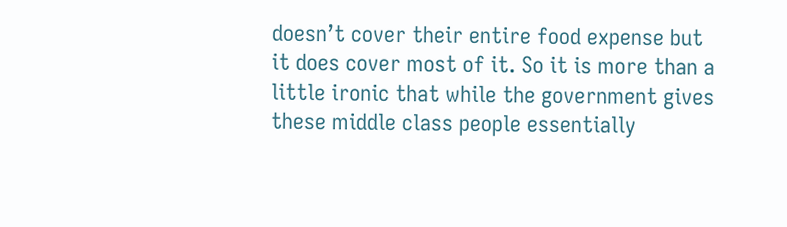doesn’t cover their entire food expense but it does cover most of it. So it is more than a little ironic that while the government gives these middle class people essentially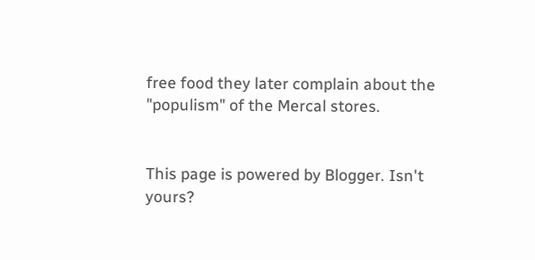free food they later complain about the "populism" of the Mercal stores.


This page is powered by Blogger. Isn't yours?